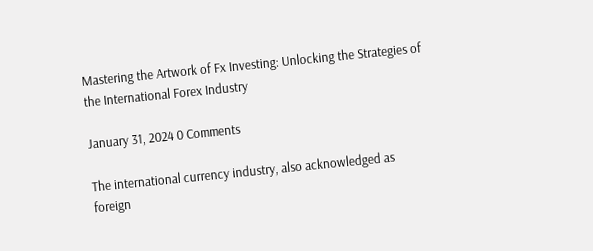Mastering the Artwork of Fx Investing: Unlocking the Strategies of the International Forex Industry

January 31, 2024 0 Comments

The international currency industry, also acknowledged as foreign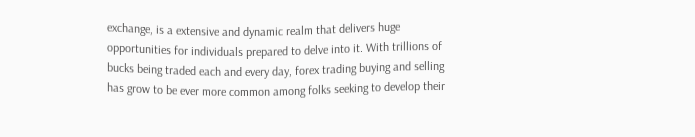exchange, is a extensive and dynamic realm that delivers huge opportunities for individuals prepared to delve into it. With trillions of bucks being traded each and every day, forex trading buying and selling has grow to be ever more common among folks seeking to develop their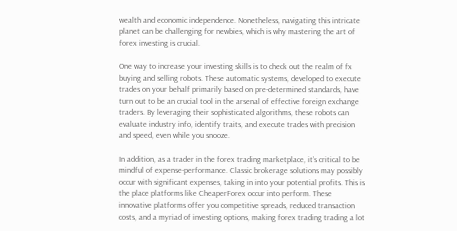wealth and economic independence. Nonetheless, navigating this intricate planet can be challenging for newbies, which is why mastering the art of forex investing is crucial.

One way to increase your investing skills is to check out the realm of fx buying and selling robots. These automatic systems, developed to execute trades on your behalf primarily based on pre-determined standards, have turn out to be an crucial tool in the arsenal of effective foreign exchange traders. By leveraging their sophisticated algorithms, these robots can evaluate industry info, identify traits, and execute trades with precision and speed, even while you snooze.

In addition, as a trader in the forex trading marketplace, it’s critical to be mindful of expense-performance. Classic brokerage solutions may possibly occur with significant expenses, taking in into your potential profits. This is the place platforms like CheaperForex occur into perform. These innovative platforms offer you competitive spreads, reduced transaction costs, and a myriad of investing options, making forex trading trading a lot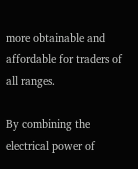more obtainable and affordable for traders of all ranges.

By combining the electrical power of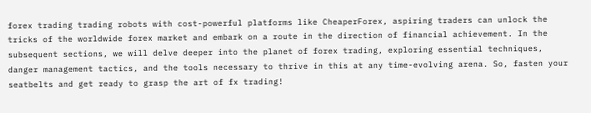forex trading trading robots with cost-powerful platforms like CheaperForex, aspiring traders can unlock the tricks of the worldwide forex market and embark on a route in the direction of financial achievement. In the subsequent sections, we will delve deeper into the planet of forex trading, exploring essential techniques, danger management tactics, and the tools necessary to thrive in this at any time-evolving arena. So, fasten your seatbelts and get ready to grasp the art of fx trading!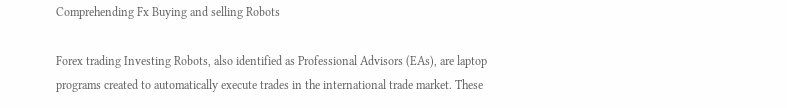Comprehending Fx Buying and selling Robots

Forex trading Investing Robots, also identified as Professional Advisors (EAs), are laptop programs created to automatically execute trades in the international trade market. These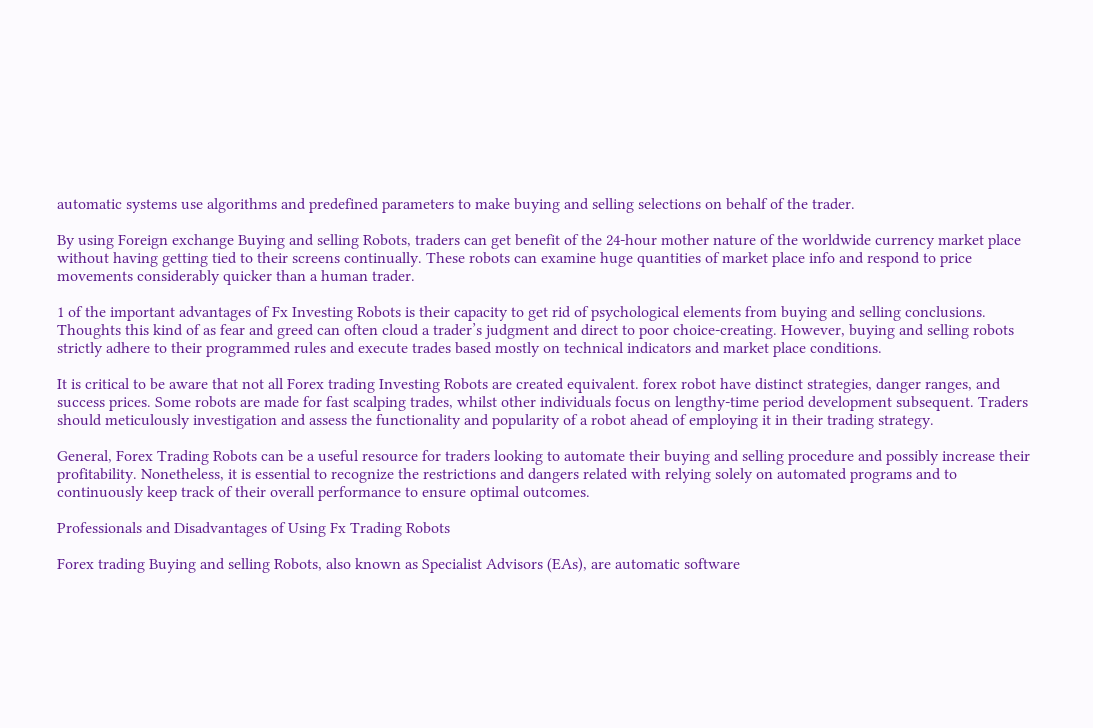automatic systems use algorithms and predefined parameters to make buying and selling selections on behalf of the trader.

By using Foreign exchange Buying and selling Robots, traders can get benefit of the 24-hour mother nature of the worldwide currency market place without having getting tied to their screens continually. These robots can examine huge quantities of market place info and respond to price movements considerably quicker than a human trader.

1 of the important advantages of Fx Investing Robots is their capacity to get rid of psychological elements from buying and selling conclusions. Thoughts this kind of as fear and greed can often cloud a trader’s judgment and direct to poor choice-creating. However, buying and selling robots strictly adhere to their programmed rules and execute trades based mostly on technical indicators and market place conditions.

It is critical to be aware that not all Forex trading Investing Robots are created equivalent. forex robot have distinct strategies, danger ranges, and success prices. Some robots are made for fast scalping trades, whilst other individuals focus on lengthy-time period development subsequent. Traders should meticulously investigation and assess the functionality and popularity of a robot ahead of employing it in their trading strategy.

General, Forex Trading Robots can be a useful resource for traders looking to automate their buying and selling procedure and possibly increase their profitability. Nonetheless, it is essential to recognize the restrictions and dangers related with relying solely on automated programs and to continuously keep track of their overall performance to ensure optimal outcomes.

Professionals and Disadvantages of Using Fx Trading Robots

Forex trading Buying and selling Robots, also known as Specialist Advisors (EAs), are automatic software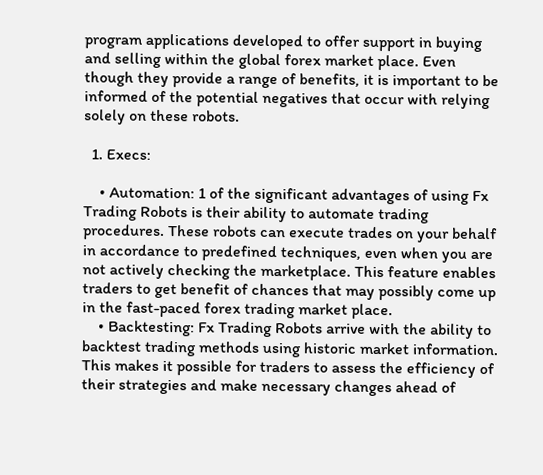program applications developed to offer support in buying and selling within the global forex market place. Even though they provide a range of benefits, it is important to be informed of the potential negatives that occur with relying solely on these robots.

  1. Execs:

    • Automation: 1 of the significant advantages of using Fx Trading Robots is their ability to automate trading procedures. These robots can execute trades on your behalf in accordance to predefined techniques, even when you are not actively checking the marketplace. This feature enables traders to get benefit of chances that may possibly come up in the fast-paced forex trading market place.
    • Backtesting: Fx Trading Robots arrive with the ability to backtest trading methods using historic market information. This makes it possible for traders to assess the efficiency of their strategies and make necessary changes ahead of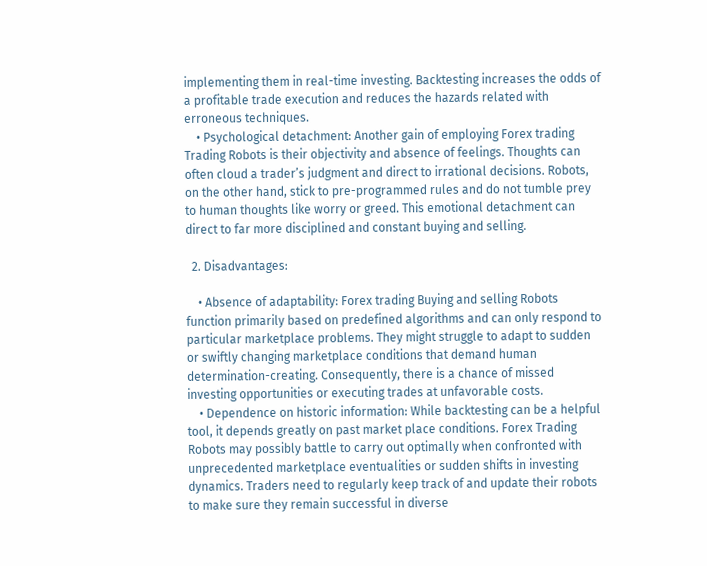implementing them in real-time investing. Backtesting increases the odds of a profitable trade execution and reduces the hazards related with erroneous techniques.
    • Psychological detachment: Another gain of employing Forex trading Trading Robots is their objectivity and absence of feelings. Thoughts can often cloud a trader’s judgment and direct to irrational decisions. Robots, on the other hand, stick to pre-programmed rules and do not tumble prey to human thoughts like worry or greed. This emotional detachment can direct to far more disciplined and constant buying and selling.

  2. Disadvantages:

    • Absence of adaptability: Forex trading Buying and selling Robots function primarily based on predefined algorithms and can only respond to particular marketplace problems. They might struggle to adapt to sudden or swiftly changing marketplace conditions that demand human determination-creating. Consequently, there is a chance of missed investing opportunities or executing trades at unfavorable costs.
    • Dependence on historic information: While backtesting can be a helpful tool, it depends greatly on past market place conditions. Forex Trading Robots may possibly battle to carry out optimally when confronted with unprecedented marketplace eventualities or sudden shifts in investing dynamics. Traders need to regularly keep track of and update their robots to make sure they remain successful in diverse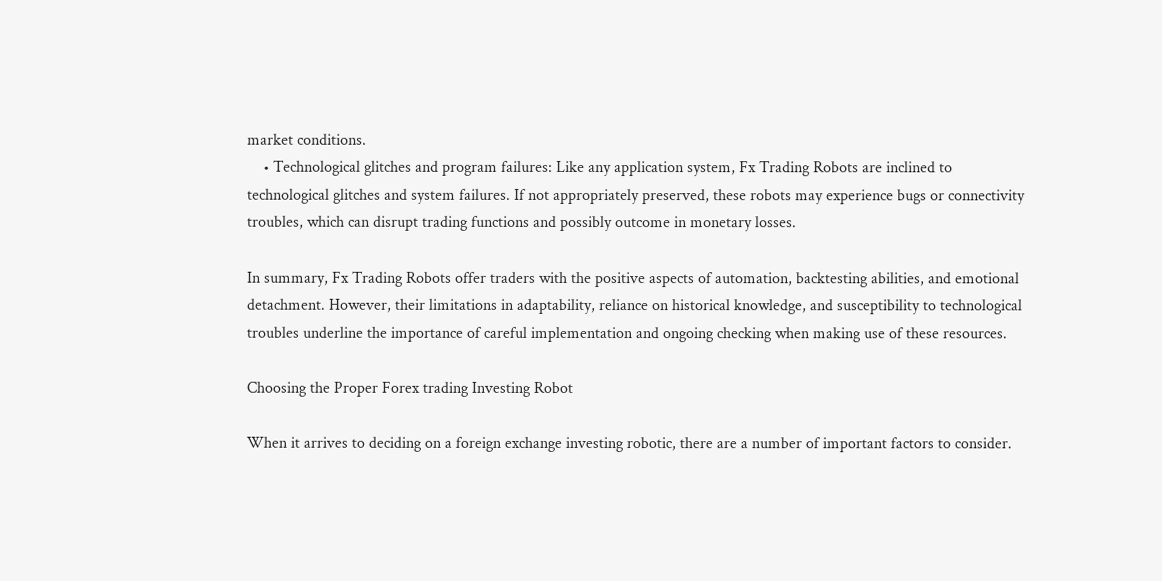market conditions.
    • Technological glitches and program failures: Like any application system, Fx Trading Robots are inclined to technological glitches and system failures. If not appropriately preserved, these robots may experience bugs or connectivity troubles, which can disrupt trading functions and possibly outcome in monetary losses.

In summary, Fx Trading Robots offer traders with the positive aspects of automation, backtesting abilities, and emotional detachment. However, their limitations in adaptability, reliance on historical knowledge, and susceptibility to technological troubles underline the importance of careful implementation and ongoing checking when making use of these resources.

Choosing the Proper Forex trading Investing Robot

When it arrives to deciding on a foreign exchange investing robotic, there are a number of important factors to consider.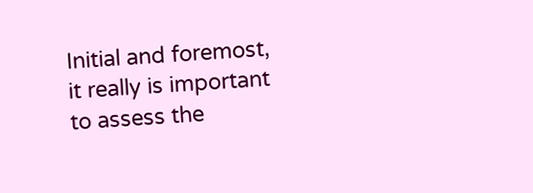Initial and foremost, it really is important to assess the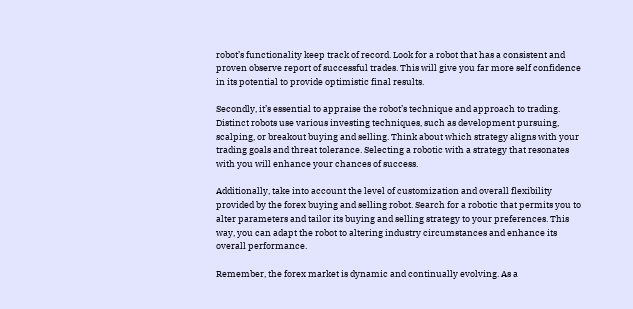robot’s functionality keep track of record. Look for a robot that has a consistent and proven observe report of successful trades. This will give you far more self confidence in its potential to provide optimistic final results.

Secondly, it’s essential to appraise the robot’s technique and approach to trading. Distinct robots use various investing techniques, such as development pursuing, scalping, or breakout buying and selling. Think about which strategy aligns with your trading goals and threat tolerance. Selecting a robotic with a strategy that resonates with you will enhance your chances of success.

Additionally, take into account the level of customization and overall flexibility provided by the forex buying and selling robot. Search for a robotic that permits you to alter parameters and tailor its buying and selling strategy to your preferences. This way, you can adapt the robot to altering industry circumstances and enhance its overall performance.

Remember, the forex market is dynamic and continually evolving. As a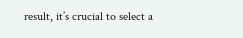result, it’s crucial to select a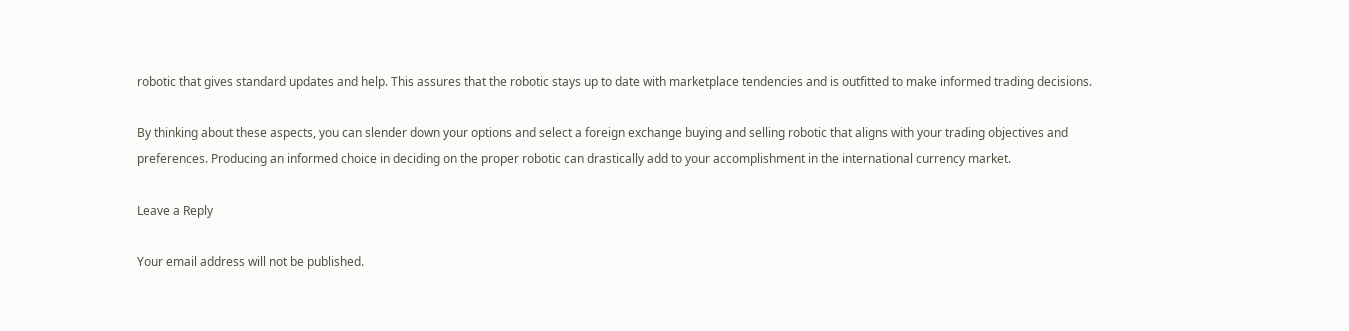robotic that gives standard updates and help. This assures that the robotic stays up to date with marketplace tendencies and is outfitted to make informed trading decisions.

By thinking about these aspects, you can slender down your options and select a foreign exchange buying and selling robotic that aligns with your trading objectives and preferences. Producing an informed choice in deciding on the proper robotic can drastically add to your accomplishment in the international currency market.

Leave a Reply

Your email address will not be published.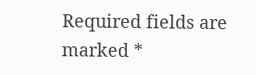Required fields are marked *